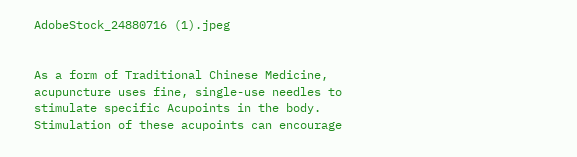AdobeStock_24880716 (1).jpeg


As a form of Traditional Chinese Medicine, acupuncture uses fine, single-use needles to stimulate specific Acupoints in the body. Stimulation of these acupoints can encourage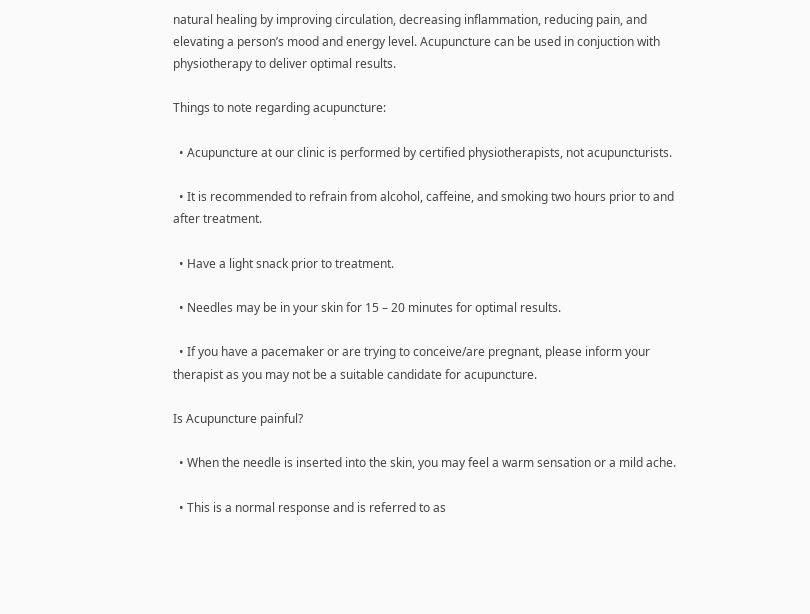natural healing by improving circulation, decreasing inflammation, reducing pain, and elevating a person’s mood and energy level. Acupuncture can be used in conjuction with physiotherapy to deliver optimal results.

Things to note regarding acupuncture:

  • Acupuncture at our clinic is performed by certified physiotherapists, not acupuncturists.

  • It is recommended to refrain from alcohol, caffeine, and smoking two hours prior to and after treatment.

  • Have a light snack prior to treatment.

  • Needles may be in your skin for 15 – 20 minutes for optimal results.

  • If you have a pacemaker or are trying to conceive/are pregnant, please inform your therapist as you may not be a suitable candidate for acupuncture.

Is Acupuncture painful?

  • When the needle is inserted into the skin, you may feel a warm sensation or a mild ache.

  • This is a normal response and is referred to as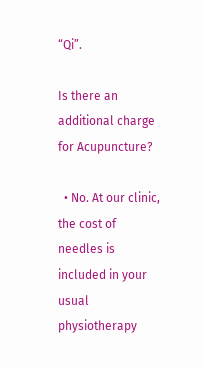“Qi”.

Is there an additional charge for Acupuncture?

  • No. At our clinic, the cost of needles is included in your usual physiotherapy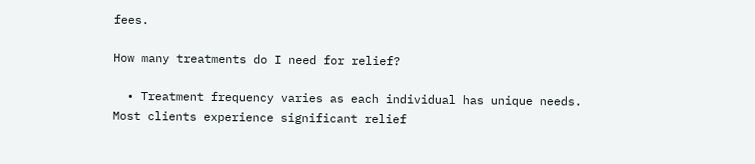fees.

How many treatments do I need for relief?

  • Treatment frequency varies as each individual has unique needs. Most clients experience significant relief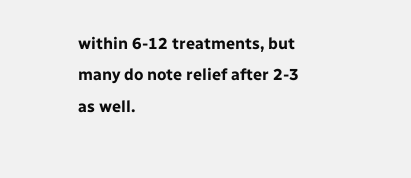within 6-12 treatments, but many do note relief after 2-3 as well.